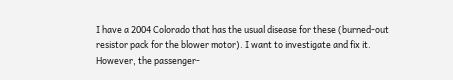I have a 2004 Colorado that has the usual disease for these (burned-out resistor pack for the blower motor). I want to investigate and fix it. However, the passenger-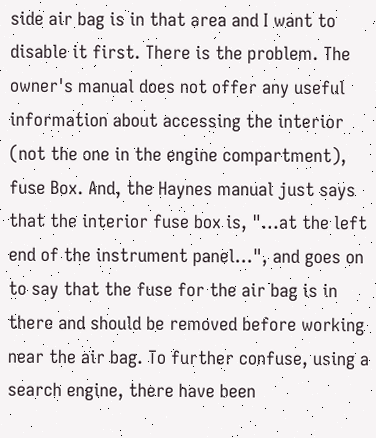side air bag is in that area and I want to disable it first. There is the problem. The owner's manual does not offer any useful information about accessing the interior (not the one in the engine compartment), fuse Box. And, the Haynes manual just says that the interior fuse box is, "...at the left end of the instrument panel...", and goes on to say that the fuse for the air bag is in there and should be removed before working near the air bag. To further confuse, using a search engine, there have been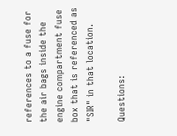references to a fuse for the air bags inside the engine compartment fuse box that is referenced as "SIR" in that location.

Questions: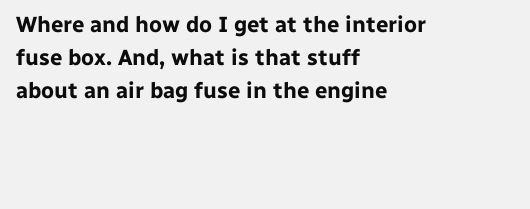Where and how do I get at the interior fuse box. And, what is that stuff about an air bag fuse in the engine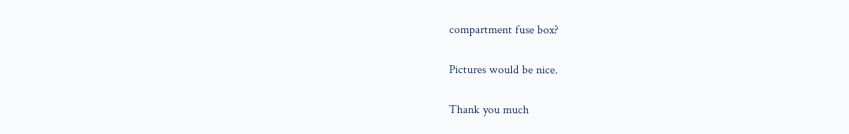compartment fuse box?

Pictures would be nice.

Thank you much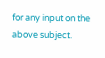for any input on the above subject.